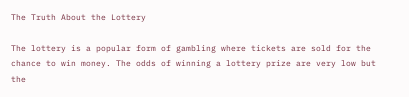The Truth About the Lottery

The lottery is a popular form of gambling where tickets are sold for the chance to win money. The odds of winning a lottery prize are very low but the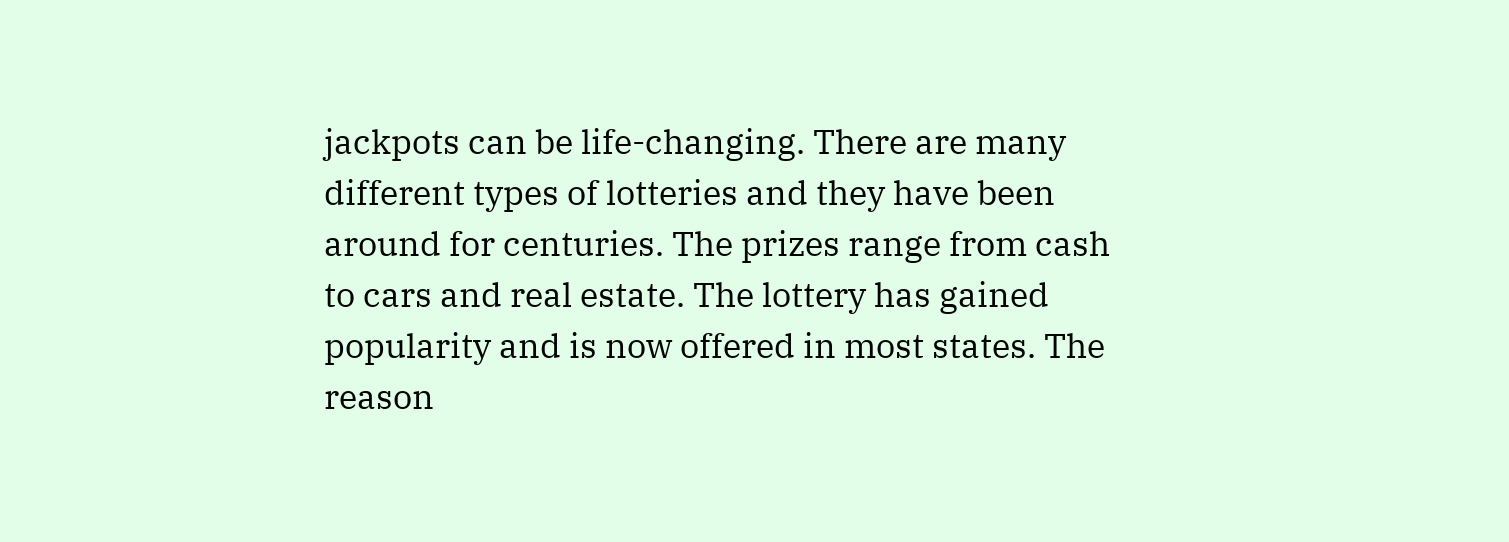jackpots can be life-changing. There are many different types of lotteries and they have been around for centuries. The prizes range from cash to cars and real estate. The lottery has gained popularity and is now offered in most states. The reason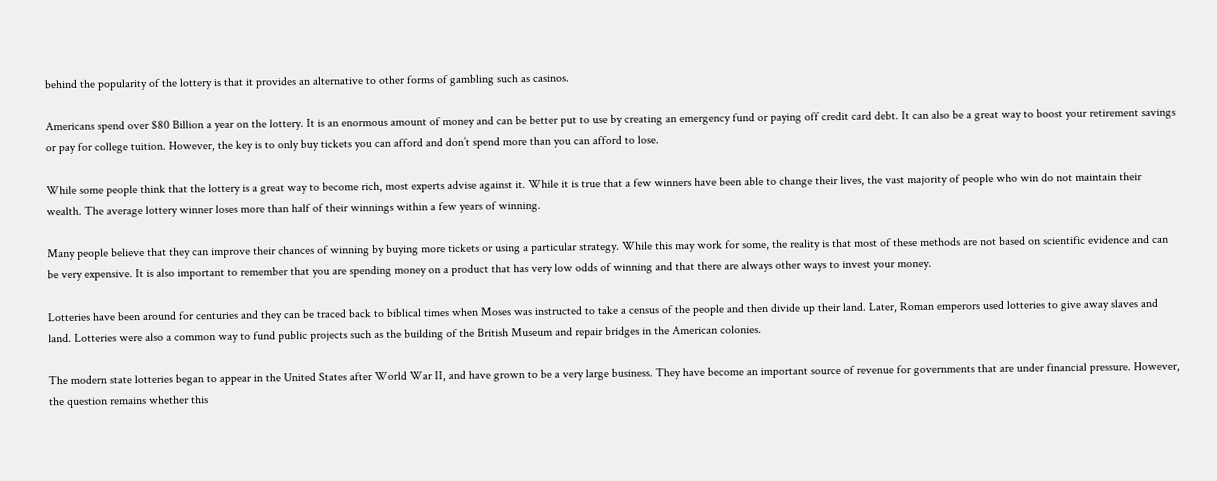behind the popularity of the lottery is that it provides an alternative to other forms of gambling such as casinos.

Americans spend over $80 Billion a year on the lottery. It is an enormous amount of money and can be better put to use by creating an emergency fund or paying off credit card debt. It can also be a great way to boost your retirement savings or pay for college tuition. However, the key is to only buy tickets you can afford and don’t spend more than you can afford to lose.

While some people think that the lottery is a great way to become rich, most experts advise against it. While it is true that a few winners have been able to change their lives, the vast majority of people who win do not maintain their wealth. The average lottery winner loses more than half of their winnings within a few years of winning.

Many people believe that they can improve their chances of winning by buying more tickets or using a particular strategy. While this may work for some, the reality is that most of these methods are not based on scientific evidence and can be very expensive. It is also important to remember that you are spending money on a product that has very low odds of winning and that there are always other ways to invest your money.

Lotteries have been around for centuries and they can be traced back to biblical times when Moses was instructed to take a census of the people and then divide up their land. Later, Roman emperors used lotteries to give away slaves and land. Lotteries were also a common way to fund public projects such as the building of the British Museum and repair bridges in the American colonies.

The modern state lotteries began to appear in the United States after World War II, and have grown to be a very large business. They have become an important source of revenue for governments that are under financial pressure. However, the question remains whether this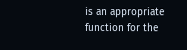is an appropriate function for the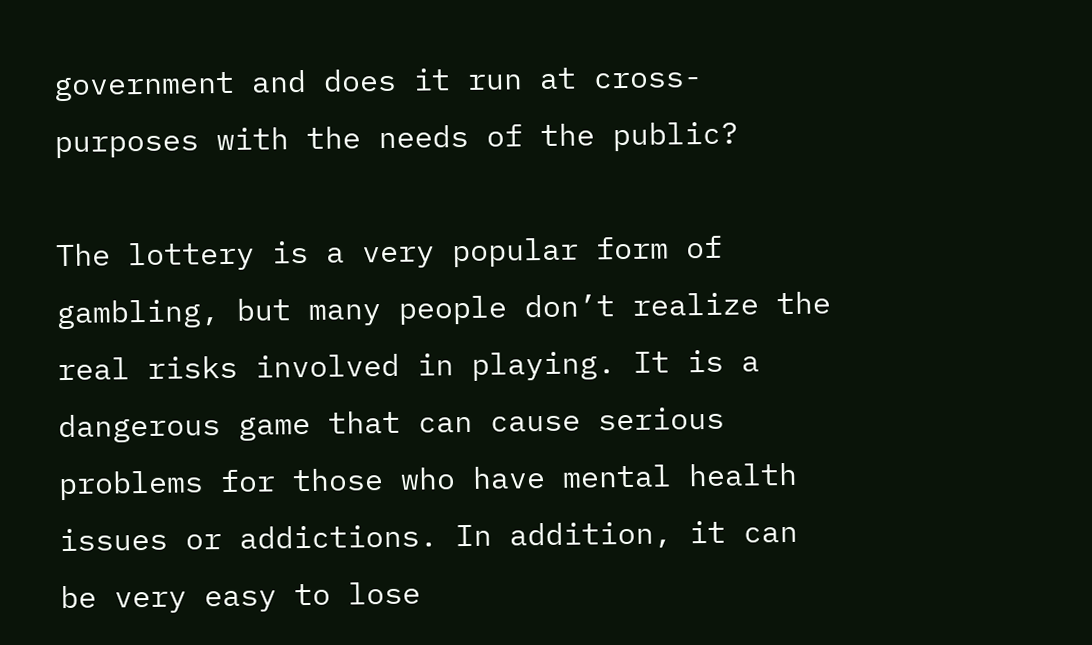government and does it run at cross-purposes with the needs of the public?

The lottery is a very popular form of gambling, but many people don’t realize the real risks involved in playing. It is a dangerous game that can cause serious problems for those who have mental health issues or addictions. In addition, it can be very easy to lose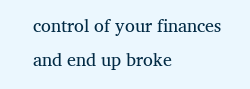control of your finances and end up broke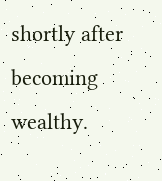shortly after becoming wealthy.